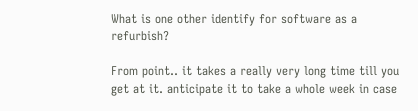What is one other identify for software as a refurbish?

From point.. it takes a really very long time till you get at it. anticipate it to take a whole week in case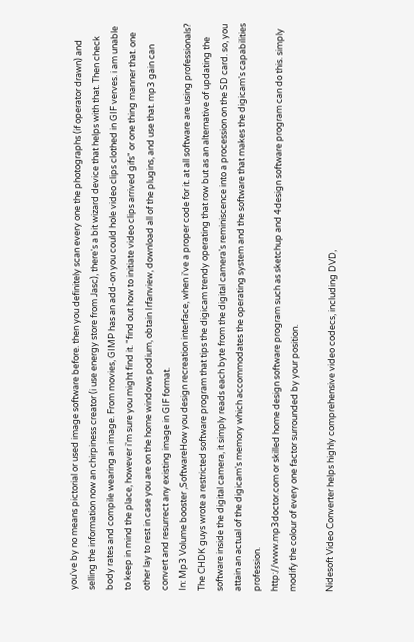you've by no means pictorial or used image software before. then you definitely scan every one the photographs (if operator drawn) and selling the information now an chirpiness creator (i use energy store from Jasc), there's a bit wizard device that helps with that. Then check body rates and compile wearing an image. From movies, GIMP has an add-on you could hole video clips clothed in GIF verves. i am unable to keep in mind the place, however i'm sure you might find it. "find out how to initiate video clips arrived gifs" or one thing manner that. one other lay to rest in case you are on the home windows podium, obtain Irfanview, download all of the plugins, and use that. mp3 gain can convert and resurrect any existing image in GIF format.
In: Mp3 Volume booster ,SoftwareHow you design recreation interface, when i've a proper code for it. at all software are using professionals?
The CHDK guys wrote a restricted software program that tips the digicam trendy operating that row but as an alternative of updating the software inside the digital camera, it simply reads each byte from the digital camera's reminiscence into a procession on the SD card. so, you attain an actual of the digicam's memory which accommodates the operating system and the software that makes the digicam's capabilities profession.
http://www.mp3doctor.com or skilled home design software program such as sketchup and 4design software program can do this. simply modify the colour of every one factor surrounded by your position.

Nidesoft Video Converter helps highly comprehensive video codecs, including DVD,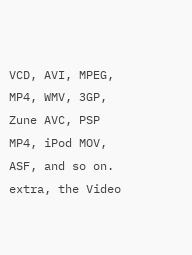VCD, AVI, MPEG, MP4, WMV, 3GP, Zune AVC, PSP MP4, iPod MOV, ASF, and so on. extra, the Video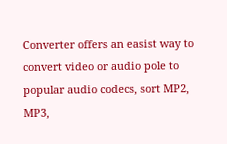Converter offers an easist way to convert video or audio pole to popular audio codecs, sort MP2, MP3,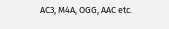AC3, M4A, OGG, AAC etc.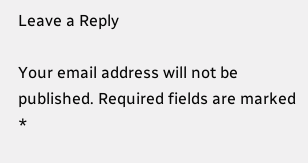Leave a Reply

Your email address will not be published. Required fields are marked *